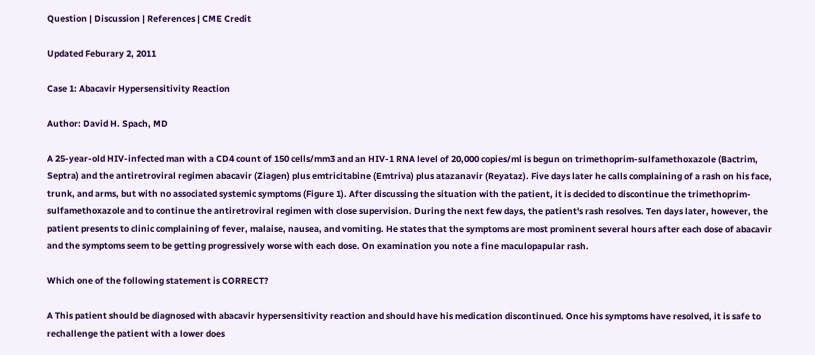Question | Discussion | References | CME Credit

Updated Feburary 2, 2011

Case 1: Abacavir Hypersensitivity Reaction

Author: David H. Spach, MD

A 25-year-old HIV-infected man with a CD4 count of 150 cells/mm3 and an HIV-1 RNA level of 20,000 copies/ml is begun on trimethoprim-sulfamethoxazole (Bactrim, Septra) and the antiretroviral regimen abacavir (Ziagen) plus emtricitabine (Emtriva) plus atazanavir (Reyataz). Five days later he calls complaining of a rash on his face, trunk, and arms, but with no associated systemic symptoms (Figure 1). After discussing the situation with the patient, it is decided to discontinue the trimethoprim-sulfamethoxazole and to continue the antiretroviral regimen with close supervision. During the next few days, the patient's rash resolves. Ten days later, however, the patient presents to clinic complaining of fever, malaise, nausea, and vomiting. He states that the symptoms are most prominent several hours after each dose of abacavir and the symptoms seem to be getting progressively worse with each dose. On examination you note a fine maculopapular rash.

Which one of the following statement is CORRECT?

A This patient should be diagnosed with abacavir hypersensitivity reaction and should have his medication discontinued. Once his symptoms have resolved, it is safe to rechallenge the patient with a lower does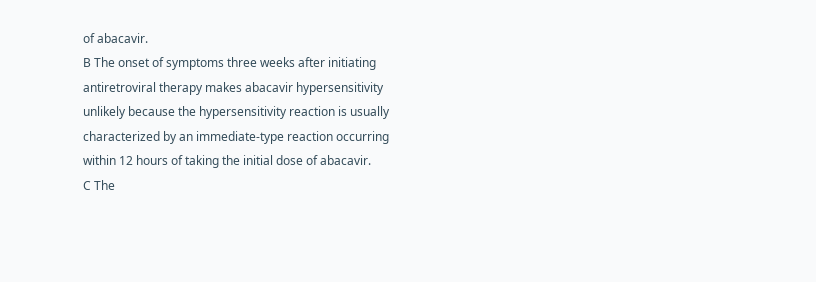of abacavir.
B The onset of symptoms three weeks after initiating antiretroviral therapy makes abacavir hypersensitivity unlikely because the hypersensitivity reaction is usually characterized by an immediate-type reaction occurring within 12 hours of taking the initial dose of abacavir.
C The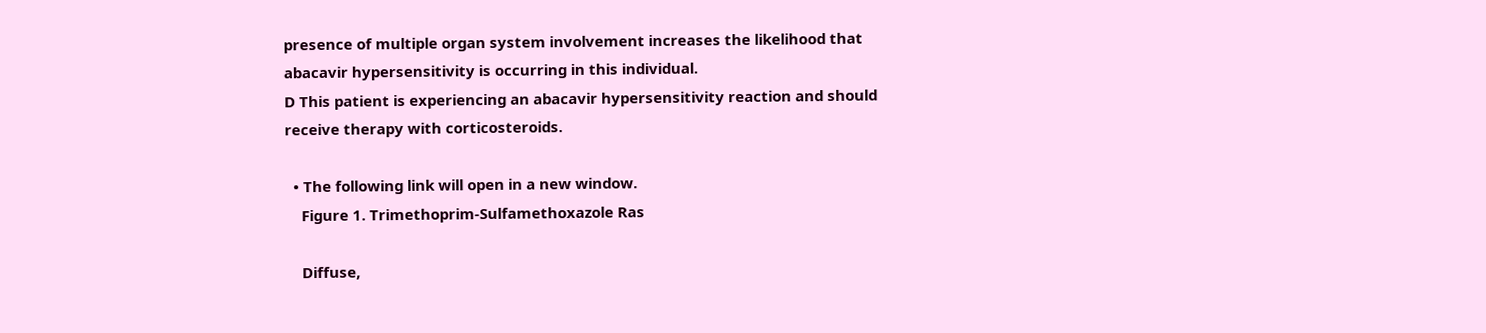presence of multiple organ system involvement increases the likelihood that abacavir hypersensitivity is occurring in this individual.
D This patient is experiencing an abacavir hypersensitivity reaction and should receive therapy with corticosteroids.

  • The following link will open in a new window.
    Figure 1. Trimethoprim-Sulfamethoxazole Ras

    Diffuse,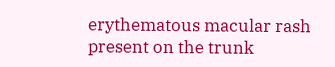erythematous macular rash present on the trunk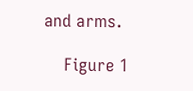and arms.

    Figure 1